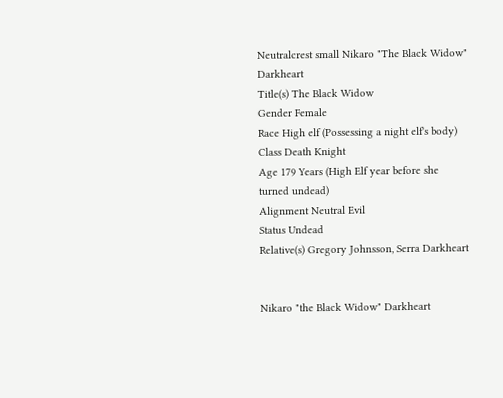Neutralcrest small Nikaro "The Black Widow" Darkheart
Title(s) The Black Widow
Gender Female
Race High elf (Possessing a night elf's body)
Class Death Knight
Age 179 Years (High Elf year before she turned undead)
Alignment Neutral Evil
Status Undead
Relative(s) Gregory Johnsson, Serra Darkheart


Nikaro "the Black Widow" Darkheart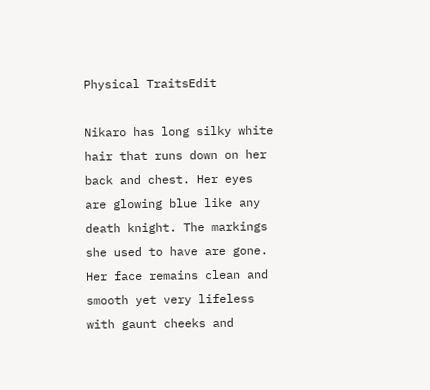Physical TraitsEdit

Nikaro has long silky white hair that runs down on her back and chest. Her eyes are glowing blue like any death knight. The markings she used to have are gone. Her face remains clean and smooth yet very lifeless with gaunt cheeks and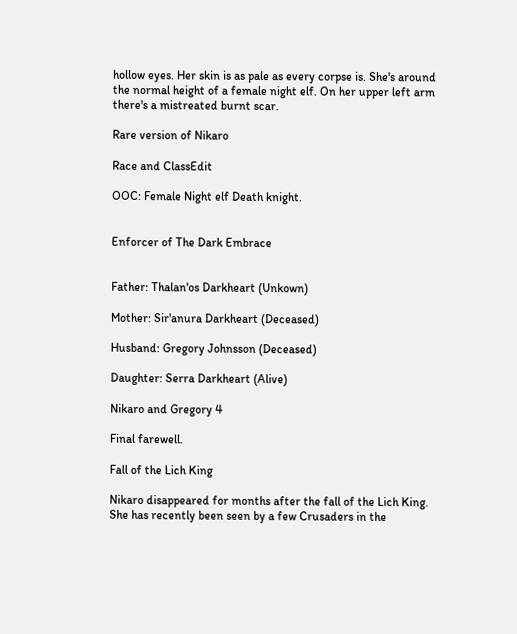hollow eyes. Her skin is as pale as every corpse is. She's around the normal height of a female night elf. On her upper left arm there's a mistreated burnt scar.

Rare version of Nikaro

Race and ClassEdit

OOC: Female Night elf Death knight.


Enforcer of The Dark Embrace


Father: Thalan'os Darkheart (Unkown)

Mother: Sir'anura Darkheart (Deceased)

Husband: Gregory Johnsson (Deceased)

Daughter: Serra Darkheart (Alive)

Nikaro and Gregory 4

Final farewell.

Fall of the Lich King

Nikaro disappeared for months after the fall of the Lich King. She has recently been seen by a few Crusaders in the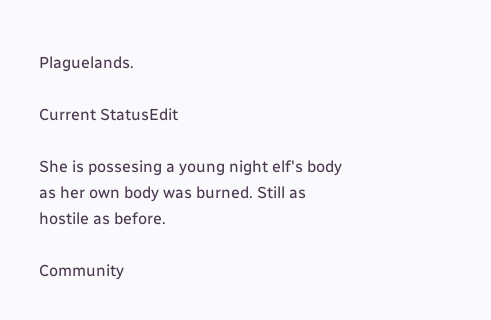Plaguelands.

Current StatusEdit

She is possesing a young night elf's body as her own body was burned. Still as hostile as before.

Community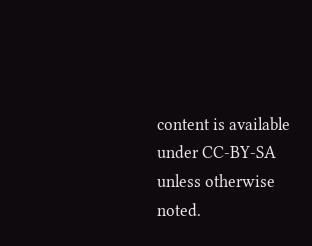content is available under CC-BY-SA unless otherwise noted.